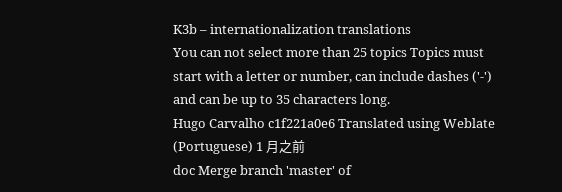K3b – internationalization translations
You can not select more than 25 topics Topics must start with a letter or number, can include dashes ('-') and can be up to 35 characters long.
Hugo Carvalho c1f221a0e6 Translated using Weblate (Portuguese) 1 月之前
doc Merge branch 'master' of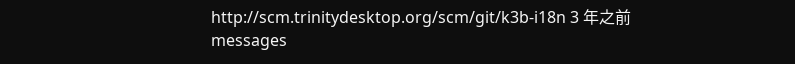http://scm.trinitydesktop.org/scm/git/k3b-i18n 3 年之前
messages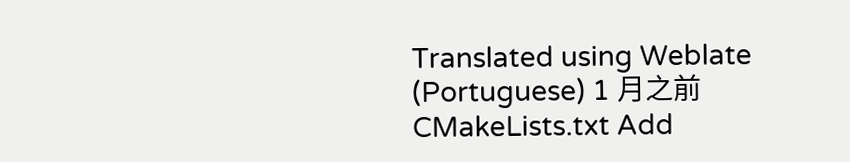Translated using Weblate (Portuguese) 1 月之前
CMakeLists.txt Add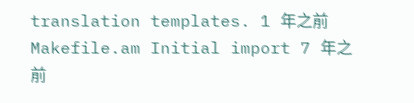translation templates. 1 年之前
Makefile.am Initial import 7 年之前